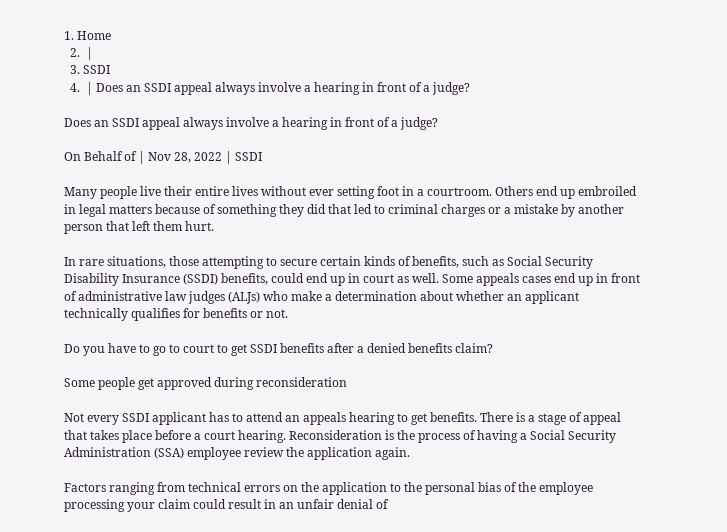1. Home
  2.  |
  3. SSDI
  4.  | Does an SSDI appeal always involve a hearing in front of a judge?

Does an SSDI appeal always involve a hearing in front of a judge?

On Behalf of | Nov 28, 2022 | SSDI

Many people live their entire lives without ever setting foot in a courtroom. Others end up embroiled in legal matters because of something they did that led to criminal charges or a mistake by another person that left them hurt.

In rare situations, those attempting to secure certain kinds of benefits, such as Social Security Disability Insurance (SSDI) benefits, could end up in court as well. Some appeals cases end up in front of administrative law judges (ALJs) who make a determination about whether an applicant technically qualifies for benefits or not.

Do you have to go to court to get SSDI benefits after a denied benefits claim?

Some people get approved during reconsideration

Not every SSDI applicant has to attend an appeals hearing to get benefits. There is a stage of appeal that takes place before a court hearing. Reconsideration is the process of having a Social Security Administration (SSA) employee review the application again.

Factors ranging from technical errors on the application to the personal bias of the employee processing your claim could result in an unfair denial of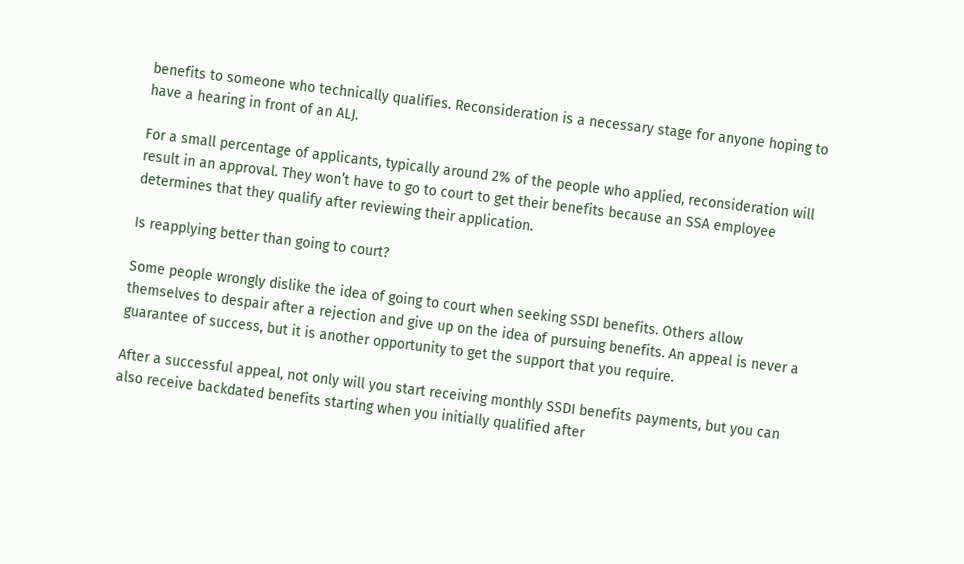benefits to someone who technically qualifies. Reconsideration is a necessary stage for anyone hoping to have a hearing in front of an ALJ.

For a small percentage of applicants, typically around 2% of the people who applied, reconsideration will result in an approval. They won’t have to go to court to get their benefits because an SSA employee determines that they qualify after reviewing their application.

Is reapplying better than going to court?

Some people wrongly dislike the idea of going to court when seeking SSDI benefits. Others allow themselves to despair after a rejection and give up on the idea of pursuing benefits. An appeal is never a guarantee of success, but it is another opportunity to get the support that you require.

After a successful appeal, not only will you start receiving monthly SSDI benefits payments, but you can also receive backdated benefits starting when you initially qualified after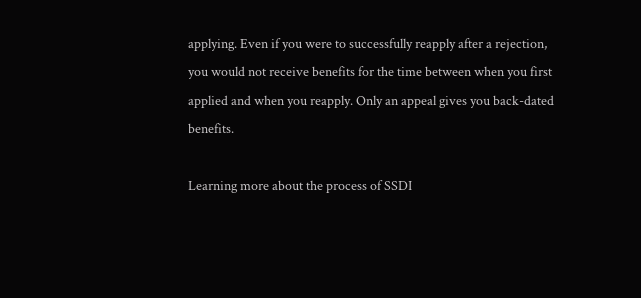applying. Even if you were to successfully reapply after a rejection, you would not receive benefits for the time between when you first applied and when you reapply. Only an appeal gives you back-dated benefits.

Learning more about the process of SSDI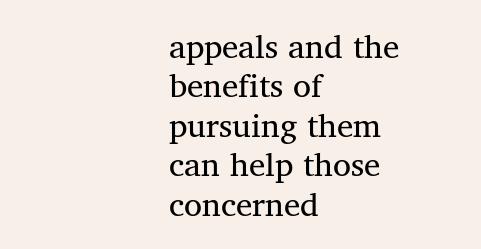appeals and the benefits of pursuing them can help those concerned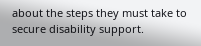about the steps they must take to secure disability support.